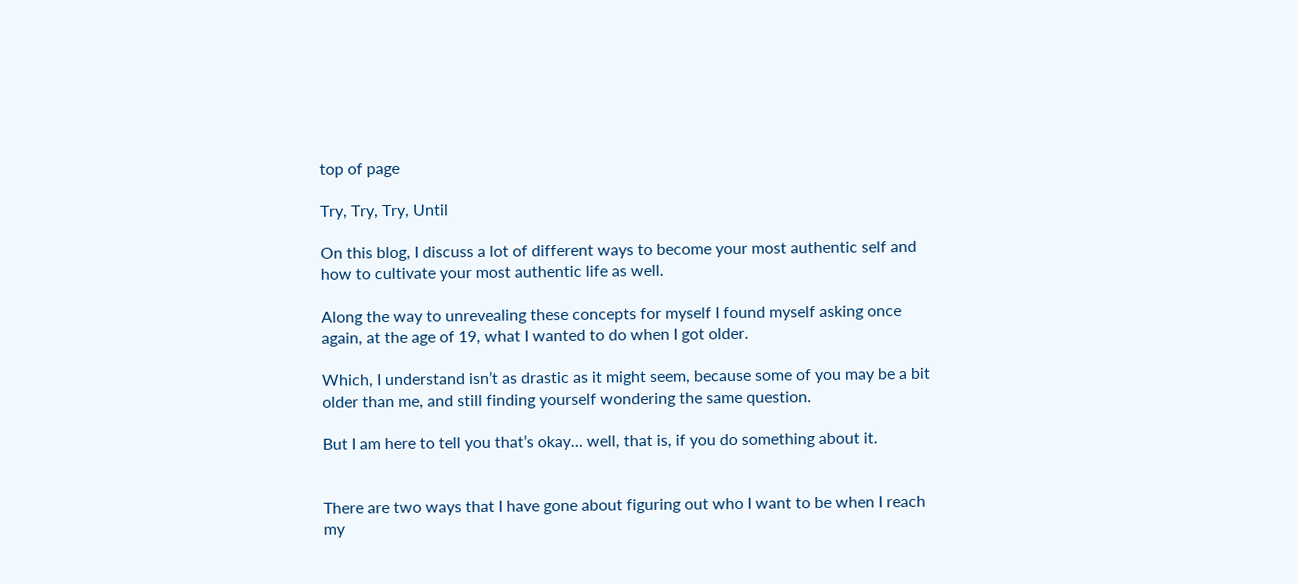top of page

Try, Try, Try, Until

On this blog, I discuss a lot of different ways to become your most authentic self and how to cultivate your most authentic life as well.

Along the way to unrevealing these concepts for myself I found myself asking once again, at the age of 19, what I wanted to do when I got older.

Which, I understand isn’t as drastic as it might seem, because some of you may be a bit older than me, and still finding yourself wondering the same question.

But I am here to tell you that’s okay… well, that is, if you do something about it.


There are two ways that I have gone about figuring out who I want to be when I reach my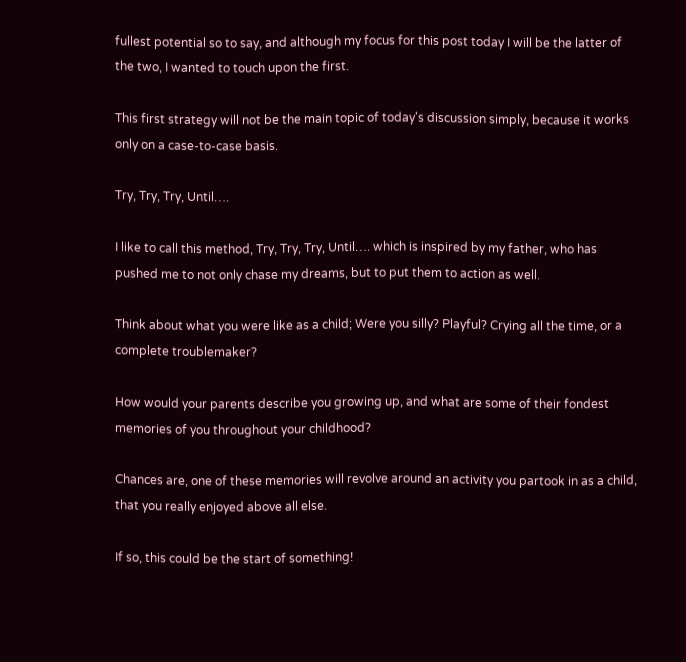fullest potential so to say, and although my focus for this post today I will be the latter of the two, I wanted to touch upon the first.

This first strategy will not be the main topic of today's discussion simply, because it works only on a case-to-case basis.

Try, Try, Try, Until….

I like to call this method, Try, Try, Try, Until…. which is inspired by my father, who has pushed me to not only chase my dreams, but to put them to action as well.

Think about what you were like as a child; Were you silly? Playful? Crying all the time, or a complete troublemaker?

How would your parents describe you growing up, and what are some of their fondest memories of you throughout your childhood?

Chances are, one of these memories will revolve around an activity you partook in as a child, that you really enjoyed above all else.

If so, this could be the start of something!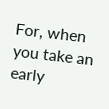For, when you take an early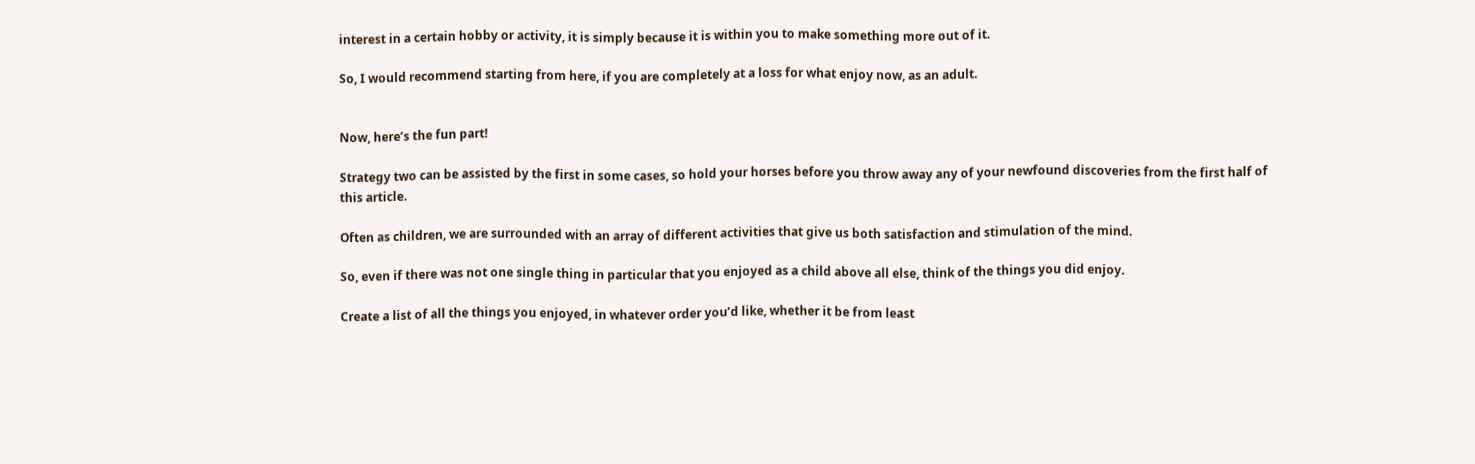interest in a certain hobby or activity, it is simply because it is within you to make something more out of it.

So, I would recommend starting from here, if you are completely at a loss for what enjoy now, as an adult.


Now, here’s the fun part!

Strategy two can be assisted by the first in some cases, so hold your horses before you throw away any of your newfound discoveries from the first half of this article.

Often as children, we are surrounded with an array of different activities that give us both satisfaction and stimulation of the mind.

So, even if there was not one single thing in particular that you enjoyed as a child above all else, think of the things you did enjoy.

Create a list of all the things you enjoyed, in whatever order you’d like, whether it be from least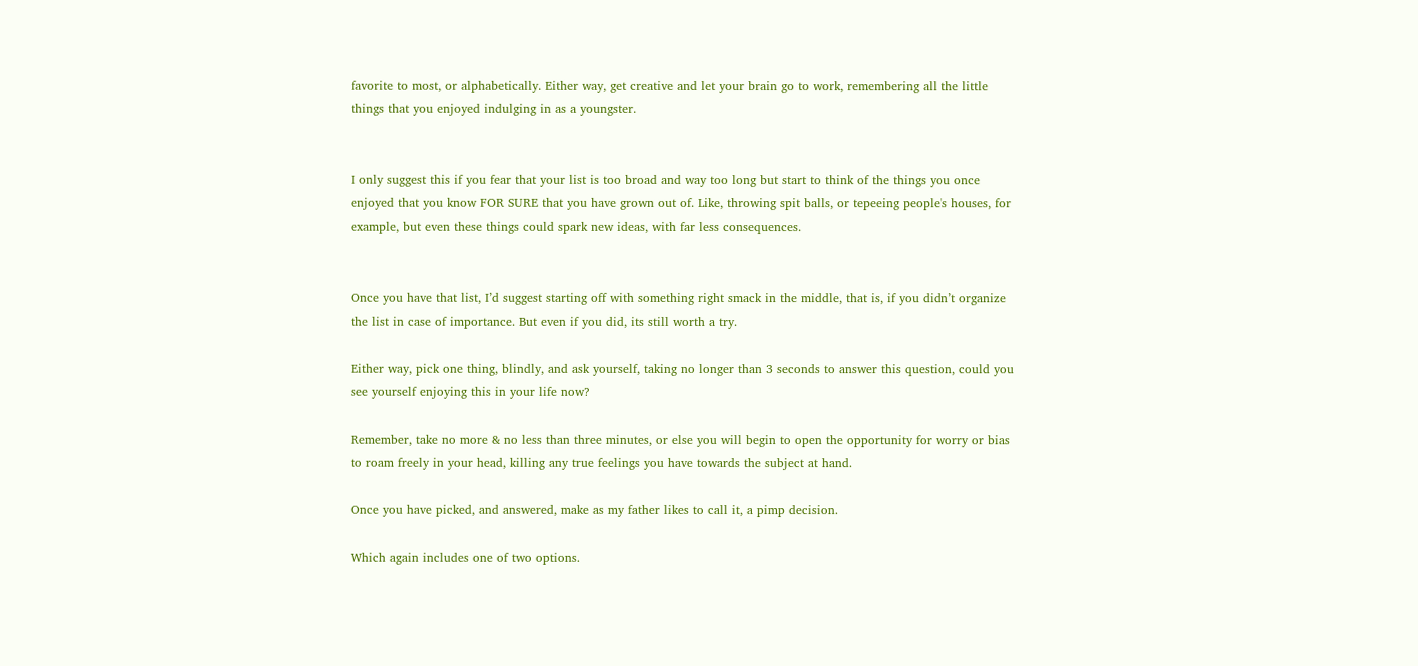favorite to most, or alphabetically. Either way, get creative and let your brain go to work, remembering all the little things that you enjoyed indulging in as a youngster.


I only suggest this if you fear that your list is too broad and way too long but start to think of the things you once enjoyed that you know FOR SURE that you have grown out of. Like, throwing spit balls, or tepeeing people's houses, for example, but even these things could spark new ideas, with far less consequences.


Once you have that list, I’d suggest starting off with something right smack in the middle, that is, if you didn’t organize the list in case of importance. But even if you did, its still worth a try.

Either way, pick one thing, blindly, and ask yourself, taking no longer than 3 seconds to answer this question, could you see yourself enjoying this in your life now?

Remember, take no more & no less than three minutes, or else you will begin to open the opportunity for worry or bias to roam freely in your head, killing any true feelings you have towards the subject at hand.

Once you have picked, and answered, make as my father likes to call it, a pimp decision.

Which again includes one of two options.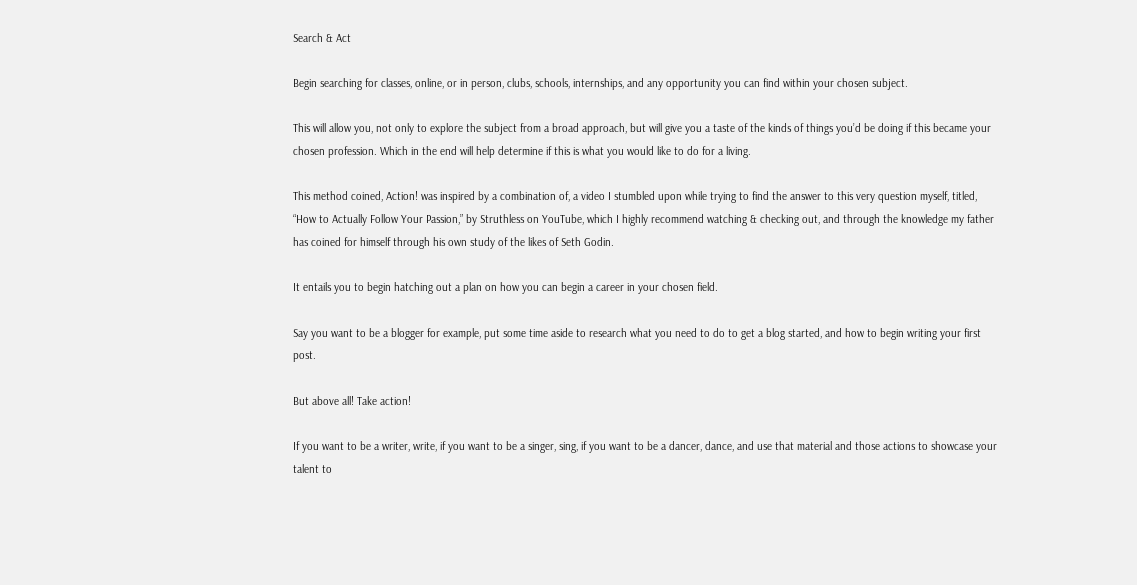Search & Act

Begin searching for classes, online, or in person, clubs, schools, internships, and any opportunity you can find within your chosen subject.

This will allow you, not only to explore the subject from a broad approach, but will give you a taste of the kinds of things you’d be doing if this became your chosen profession. Which in the end will help determine if this is what you would like to do for a living.

This method coined, Action! was inspired by a combination of, a video I stumbled upon while trying to find the answer to this very question myself, titled, “How to Actually Follow Your Passion,” by Struthless on YouTube, which I highly recommend watching & checking out, and through the knowledge my father has coined for himself through his own study of the likes of Seth Godin.

It entails you to begin hatching out a plan on how you can begin a career in your chosen field.

Say you want to be a blogger for example, put some time aside to research what you need to do to get a blog started, and how to begin writing your first post.

But above all! Take action!

If you want to be a writer, write, if you want to be a singer, sing, if you want to be a dancer, dance, and use that material and those actions to showcase your talent to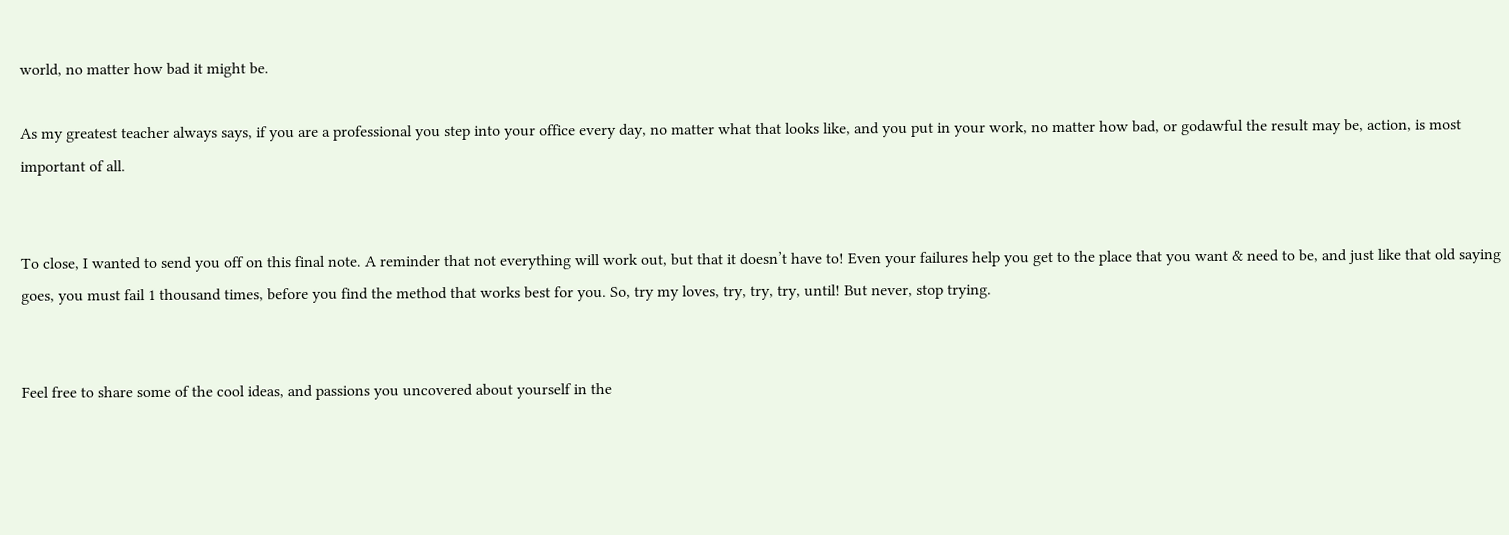world, no matter how bad it might be.

As my greatest teacher always says, if you are a professional you step into your office every day, no matter what that looks like, and you put in your work, no matter how bad, or godawful the result may be, action, is most important of all.


To close, I wanted to send you off on this final note. A reminder that not everything will work out, but that it doesn’t have to! Even your failures help you get to the place that you want & need to be, and just like that old saying goes, you must fail 1 thousand times, before you find the method that works best for you. So, try my loves, try, try, try, until! But never, stop trying.


Feel free to share some of the cool ideas, and passions you uncovered about yourself in the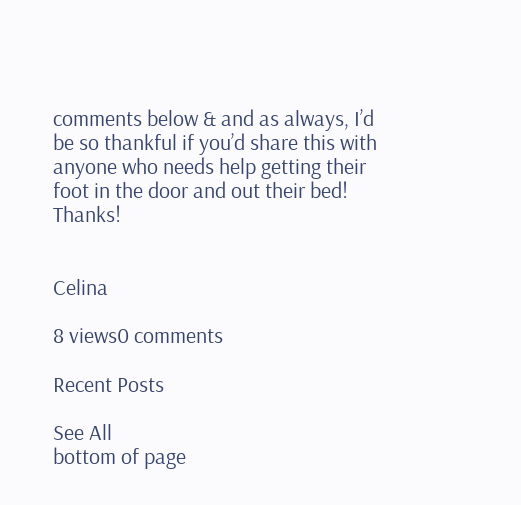comments below & and as always, I’d be so thankful if you’d share this with anyone who needs help getting their foot in the door and out their bed! Thanks!


Celina

8 views0 comments

Recent Posts

See All
bottom of page